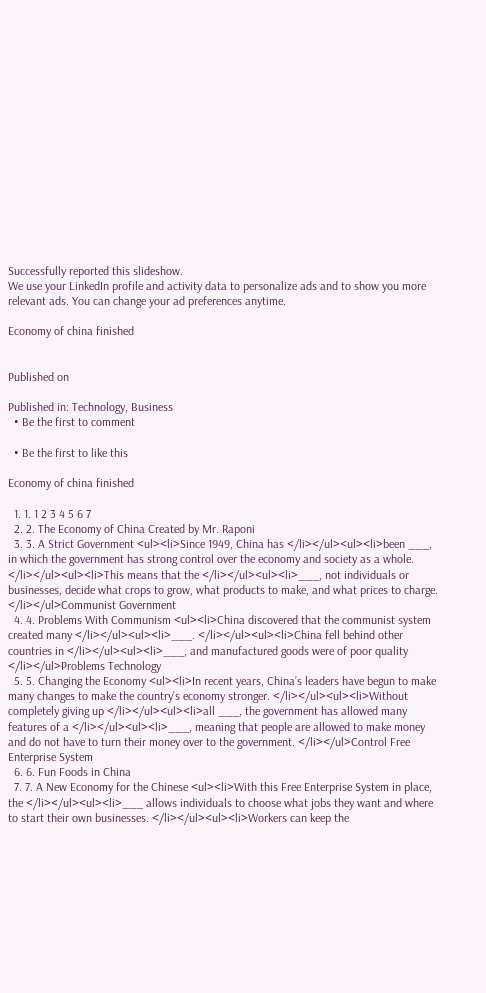Successfully reported this slideshow.
We use your LinkedIn profile and activity data to personalize ads and to show you more relevant ads. You can change your ad preferences anytime.

Economy of china finished


Published on

Published in: Technology, Business
  • Be the first to comment

  • Be the first to like this

Economy of china finished

  1. 1. 1 2 3 4 5 6 7
  2. 2. The Economy of China Created by Mr. Raponi
  3. 3. A Strict Government <ul><li>Since 1949, China has </li></ul><ul><li>been ___, in which the government has strong control over the economy and society as a whole. </li></ul><ul><li>This means that the </li></ul><ul><li>___, not individuals or businesses, decide what crops to grow, what products to make, and what prices to charge. </li></ul>Communist Government
  4. 4. Problems With Communism <ul><li>China discovered that the communist system created many </li></ul><ul><li>___. </li></ul><ul><li>China fell behind other countries in </li></ul><ul><li>___, and manufactured goods were of poor quality </li></ul>Problems Technology
  5. 5. Changing the Economy <ul><li>In recent years, China’s leaders have begun to make many changes to make the country’s economy stronger. </li></ul><ul><li>Without completely giving up </li></ul><ul><li>all ___, the government has allowed many features of a </li></ul><ul><li>___, meaning that people are allowed to make money and do not have to turn their money over to the government. </li></ul>Control Free Enterprise System
  6. 6. Fun Foods in China
  7. 7. A New Economy for the Chinese <ul><li>With this Free Enterprise System in place, the </li></ul><ul><li>___ allows individuals to choose what jobs they want and where to start their own businesses. </li></ul><ul><li>Workers can keep the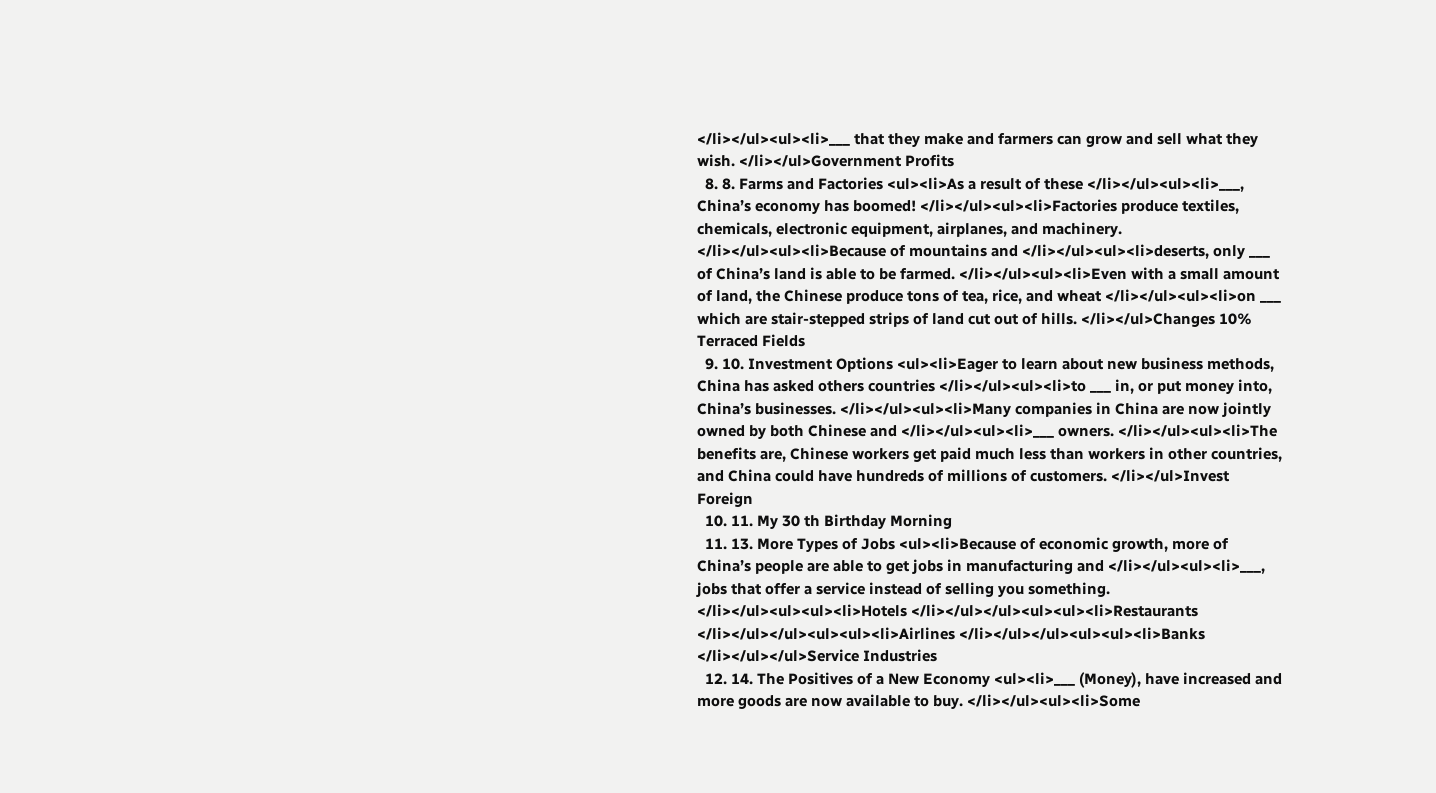</li></ul><ul><li>___ that they make and farmers can grow and sell what they wish. </li></ul>Government Profits
  8. 8. Farms and Factories <ul><li>As a result of these </li></ul><ul><li>___, China’s economy has boomed! </li></ul><ul><li>Factories produce textiles, chemicals, electronic equipment, airplanes, and machinery. </li></ul><ul><li>Because of mountains and </li></ul><ul><li>deserts, only ___ of China’s land is able to be farmed. </li></ul><ul><li>Even with a small amount of land, the Chinese produce tons of tea, rice, and wheat </li></ul><ul><li>on ___ which are stair-stepped strips of land cut out of hills. </li></ul>Changes 10% Terraced Fields
  9. 10. Investment Options <ul><li>Eager to learn about new business methods, China has asked others countries </li></ul><ul><li>to ___ in, or put money into, China’s businesses. </li></ul><ul><li>Many companies in China are now jointly owned by both Chinese and </li></ul><ul><li>___ owners. </li></ul><ul><li>The benefits are, Chinese workers get paid much less than workers in other countries, and China could have hundreds of millions of customers. </li></ul>Invest Foreign
  10. 11. My 30 th Birthday Morning
  11. 13. More Types of Jobs <ul><li>Because of economic growth, more of China’s people are able to get jobs in manufacturing and </li></ul><ul><li>___, jobs that offer a service instead of selling you something. </li></ul><ul><ul><li>Hotels </li></ul></ul><ul><ul><li>Restaurants </li></ul></ul><ul><ul><li>Airlines </li></ul></ul><ul><ul><li>Banks </li></ul></ul>Service Industries
  12. 14. The Positives of a New Economy <ul><li>___ (Money), have increased and more goods are now available to buy. </li></ul><ul><li>Some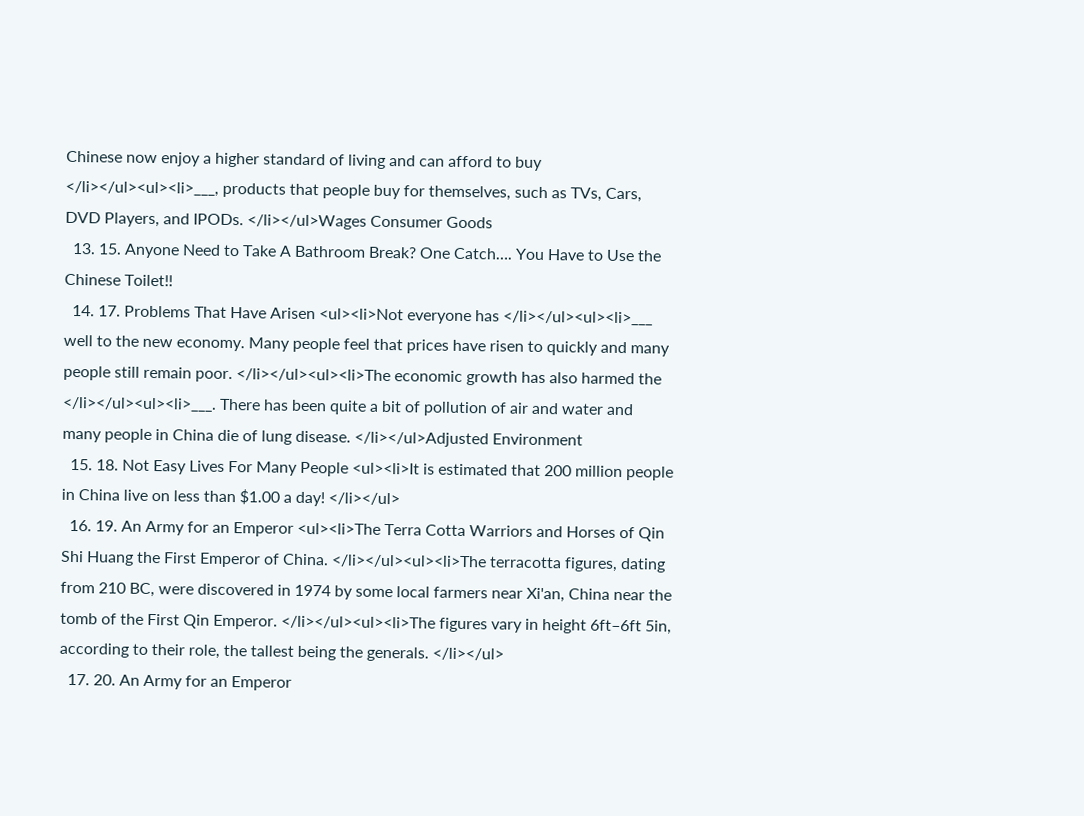Chinese now enjoy a higher standard of living and can afford to buy </li></ul><ul><li>___, products that people buy for themselves, such as TVs, Cars, DVD Players, and IPODs. </li></ul>Wages Consumer Goods
  13. 15. Anyone Need to Take A Bathroom Break? One Catch…. You Have to Use the Chinese Toilet!!
  14. 17. Problems That Have Arisen <ul><li>Not everyone has </li></ul><ul><li>___ well to the new economy. Many people feel that prices have risen to quickly and many people still remain poor. </li></ul><ul><li>The economic growth has also harmed the </li></ul><ul><li>___. There has been quite a bit of pollution of air and water and many people in China die of lung disease. </li></ul>Adjusted Environment
  15. 18. Not Easy Lives For Many People <ul><li>It is estimated that 200 million people in China live on less than $1.00 a day! </li></ul>
  16. 19. An Army for an Emperor <ul><li>The Terra Cotta Warriors and Horses of Qin Shi Huang the First Emperor of China. </li></ul><ul><li>The terracotta figures, dating from 210 BC, were discovered in 1974 by some local farmers near Xi'an, China near the tomb of the First Qin Emperor. </li></ul><ul><li>The figures vary in height 6ft–6ft 5in, according to their role, the tallest being the generals. </li></ul>
  17. 20. An Army for an Emperor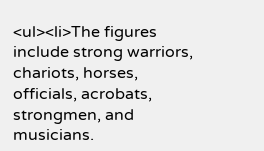<ul><li>The figures include strong warriors, chariots, horses, officials, acrobats, strongmen, and musicians.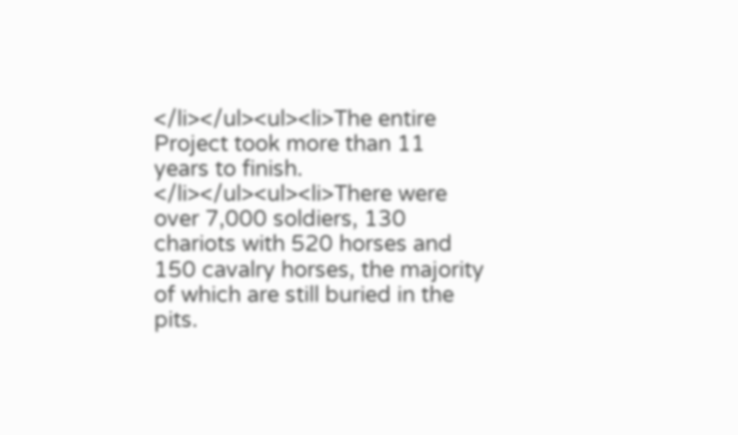</li></ul><ul><li>The entire Project took more than 11 years to finish. </li></ul><ul><li>There were over 7,000 soldiers, 130 chariots with 520 horses and 150 cavalry horses, the majority of which are still buried in the pits.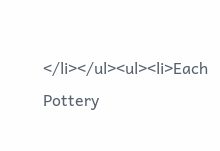</li></ul><ul><li>Each Pottery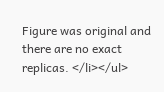Figure was original and there are no exact replicas. </li></ul>